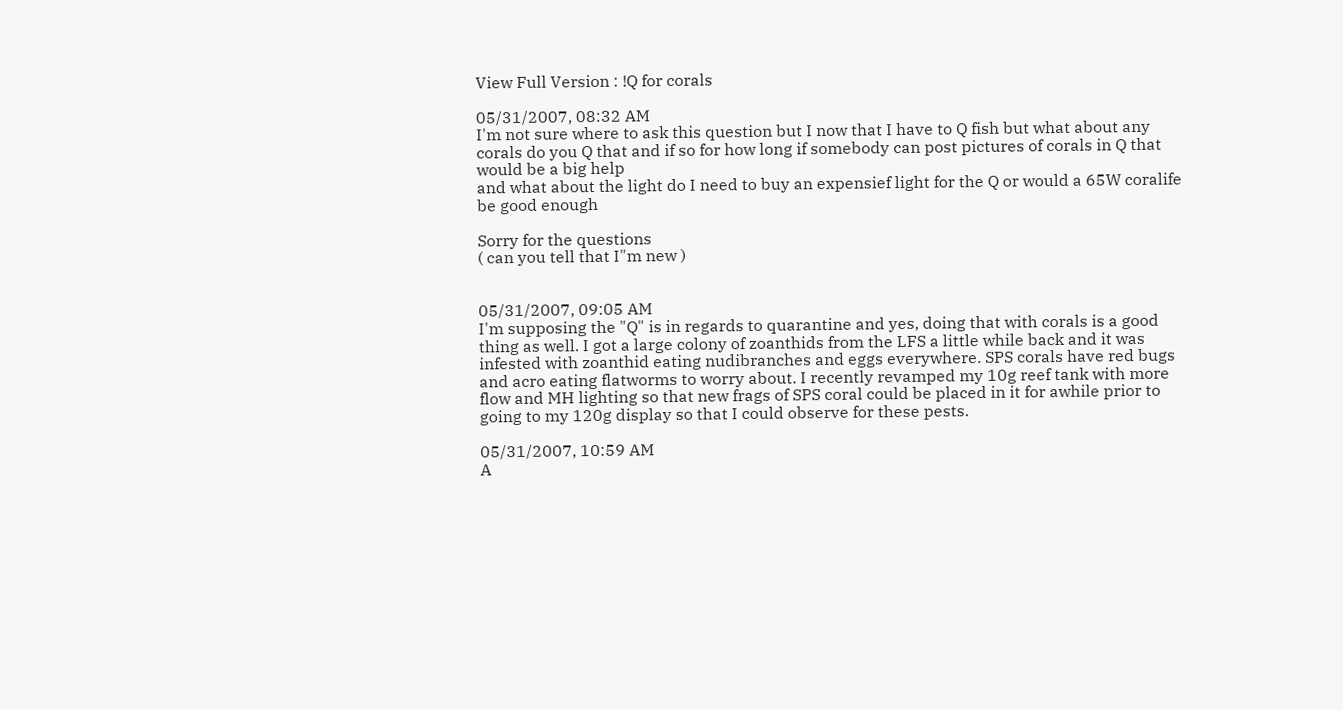View Full Version : !Q for corals

05/31/2007, 08:32 AM
I'm not sure where to ask this question but I now that I have to Q fish but what about any corals do you Q that and if so for how long if somebody can post pictures of corals in Q that would be a big help
and what about the light do I need to buy an expensief light for the Q or would a 65W coralife be good enough

Sorry for the questions
( can you tell that I"m new )


05/31/2007, 09:05 AM
I'm supposing the "Q" is in regards to quarantine and yes, doing that with corals is a good thing as well. I got a large colony of zoanthids from the LFS a little while back and it was infested with zoanthid eating nudibranches and eggs everywhere. SPS corals have red bugs and acro eating flatworms to worry about. I recently revamped my 10g reef tank with more flow and MH lighting so that new frags of SPS coral could be placed in it for awhile prior to going to my 120g display so that I could observe for these pests.

05/31/2007, 10:59 AM
A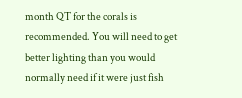month QT for the corals is recommended. You will need to get better lighting than you would normally need if it were just fish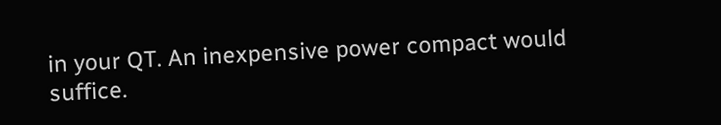in your QT. An inexpensive power compact would suffice.